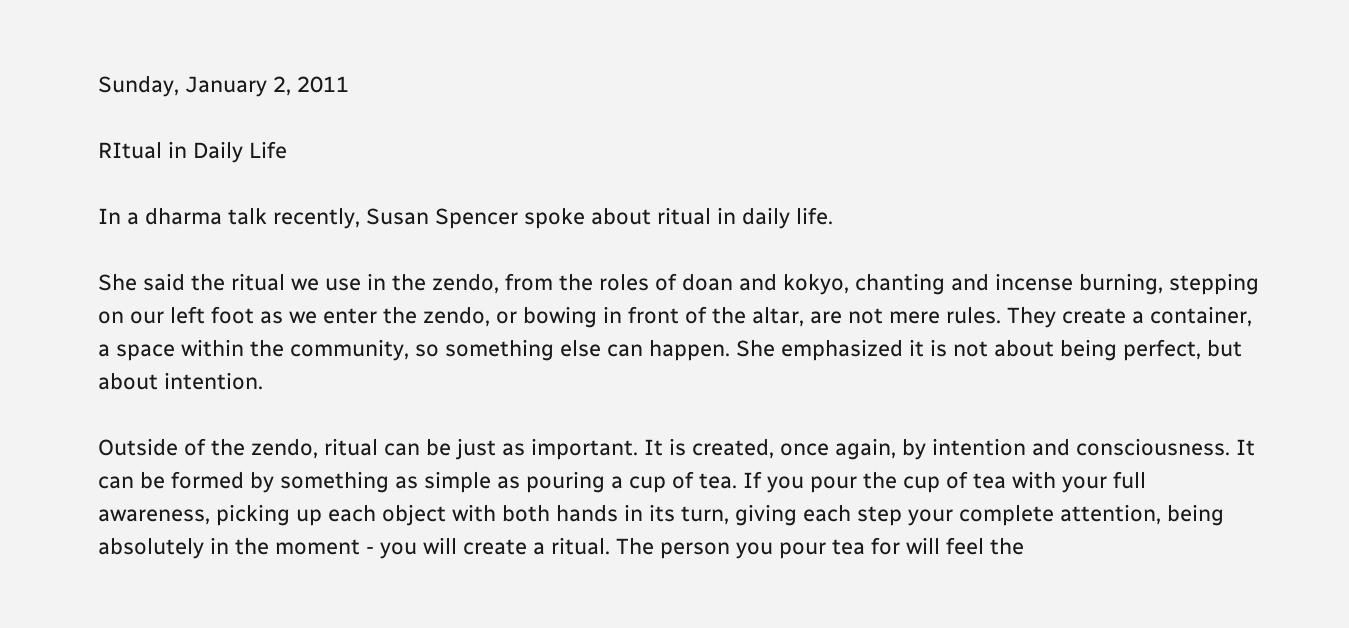Sunday, January 2, 2011

RItual in Daily Life

In a dharma talk recently, Susan Spencer spoke about ritual in daily life.

She said the ritual we use in the zendo, from the roles of doan and kokyo, chanting and incense burning, stepping on our left foot as we enter the zendo, or bowing in front of the altar, are not mere rules. They create a container, a space within the community, so something else can happen. She emphasized it is not about being perfect, but about intention.

Outside of the zendo, ritual can be just as important. It is created, once again, by intention and consciousness. It can be formed by something as simple as pouring a cup of tea. If you pour the cup of tea with your full awareness, picking up each object with both hands in its turn, giving each step your complete attention, being absolutely in the moment - you will create a ritual. The person you pour tea for will feel the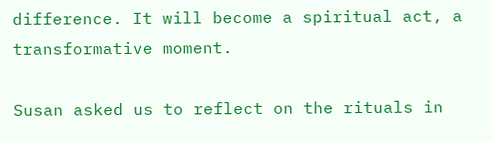difference. It will become a spiritual act, a transformative moment.

Susan asked us to reflect on the rituals in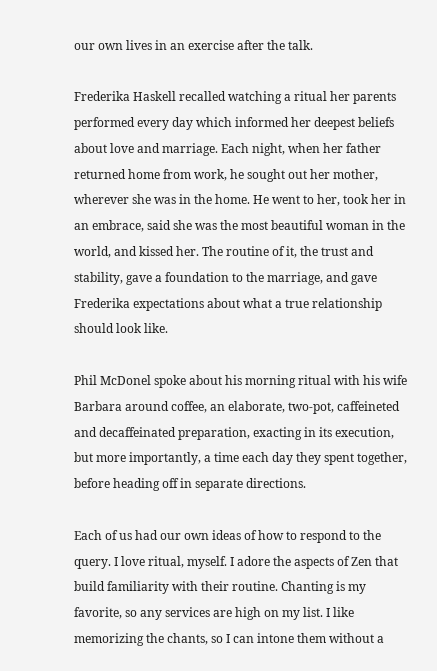our own lives in an exercise after the talk.

Frederika Haskell recalled watching a ritual her parents performed every day which informed her deepest beliefs about love and marriage. Each night, when her father returned home from work, he sought out her mother, wherever she was in the home. He went to her, took her in an embrace, said she was the most beautiful woman in the world, and kissed her. The routine of it, the trust and stability, gave a foundation to the marriage, and gave Frederika expectations about what a true relationship should look like.

Phil McDonel spoke about his morning ritual with his wife Barbara around coffee, an elaborate, two-pot, caffeineted and decaffeinated preparation, exacting in its execution, but more importantly, a time each day they spent together, before heading off in separate directions.

Each of us had our own ideas of how to respond to the query. I love ritual, myself. I adore the aspects of Zen that build familiarity with their routine. Chanting is my favorite, so any services are high on my list. I like memorizing the chants, so I can intone them without a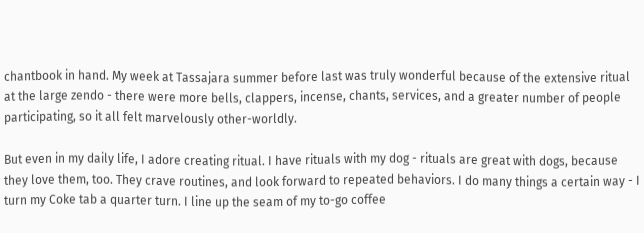chantbook in hand. My week at Tassajara summer before last was truly wonderful because of the extensive ritual at the large zendo - there were more bells, clappers, incense, chants, services, and a greater number of people participating, so it all felt marvelously other-worldly.

But even in my daily life, I adore creating ritual. I have rituals with my dog - rituals are great with dogs, because they love them, too. They crave routines, and look forward to repeated behaviors. I do many things a certain way - I turn my Coke tab a quarter turn. I line up the seam of my to-go coffee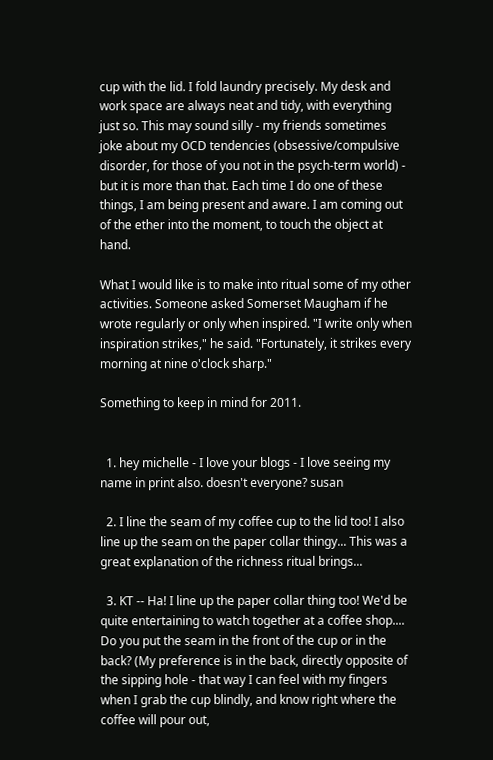cup with the lid. I fold laundry precisely. My desk and work space are always neat and tidy, with everything just so. This may sound silly - my friends sometimes joke about my OCD tendencies (obsessive/compulsive disorder, for those of you not in the psych-term world) - but it is more than that. Each time I do one of these things, I am being present and aware. I am coming out of the ether into the moment, to touch the object at hand.

What I would like is to make into ritual some of my other activities. Someone asked Somerset Maugham if he wrote regularly or only when inspired. "I write only when inspiration strikes," he said. "Fortunately, it strikes every morning at nine o'clock sharp."

Something to keep in mind for 2011.


  1. hey michelle - I love your blogs - I love seeing my name in print also. doesn't everyone? susan

  2. I line the seam of my coffee cup to the lid too! I also line up the seam on the paper collar thingy... This was a great explanation of the richness ritual brings...

  3. KT -- Ha! I line up the paper collar thing too! We'd be quite entertaining to watch together at a coffee shop.... Do you put the seam in the front of the cup or in the back? (My preference is in the back, directly opposite of the sipping hole - that way I can feel with my fingers when I grab the cup blindly, and know right where the coffee will pour out,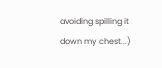avoiding spilling it down my chest...)